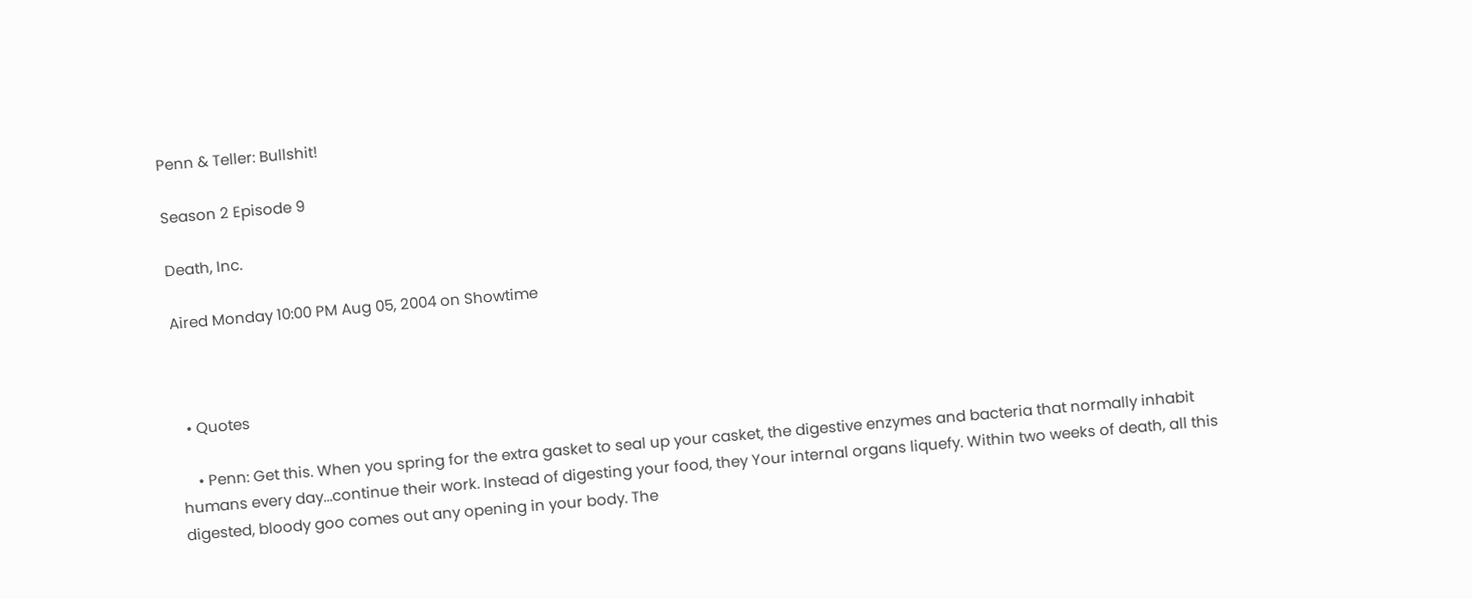Penn & Teller: Bullshit!

Season 2 Episode 9

Death, Inc.

Aired Monday 10:00 PM Aug 05, 2004 on Showtime



  • Quotes

    • Penn: Get this. When you spring for the extra gasket to seal up your casket, the digestive enzymes and bacteria that normally inhabit humans every day...continue their work. Instead of digesting your food, they Your internal organs liquefy. Within two weeks of death, all this digested, bloody goo comes out any opening in your body. The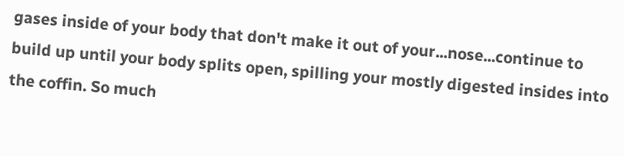gases inside of your body that don't make it out of your...nose...continue to build up until your body splits open, spilling your mostly digested insides into the coffin. So much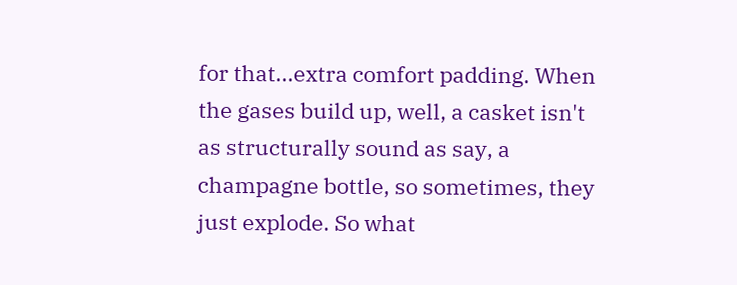for that...extra comfort padding. When the gases build up, well, a casket isn't as structurally sound as say, a champagne bottle, so sometimes, they just explode. So what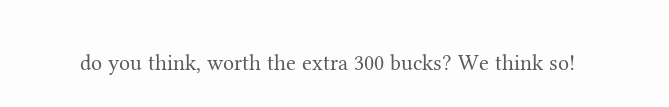do you think, worth the extra 300 bucks? We think so!